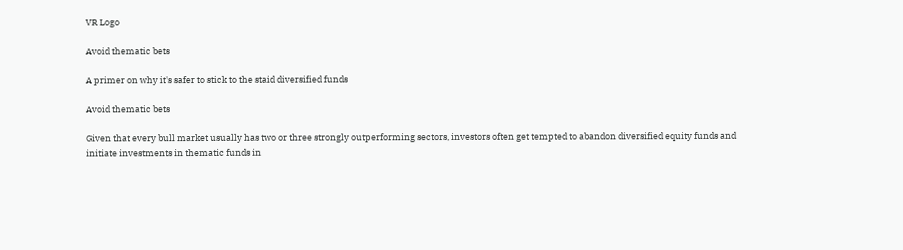VR Logo

Avoid thematic bets

A primer on why it's safer to stick to the staid diversified funds

Avoid thematic bets

Given that every bull market usually has two or three strongly outperforming sectors, investors often get tempted to abandon diversified equity funds and initiate investments in thematic funds in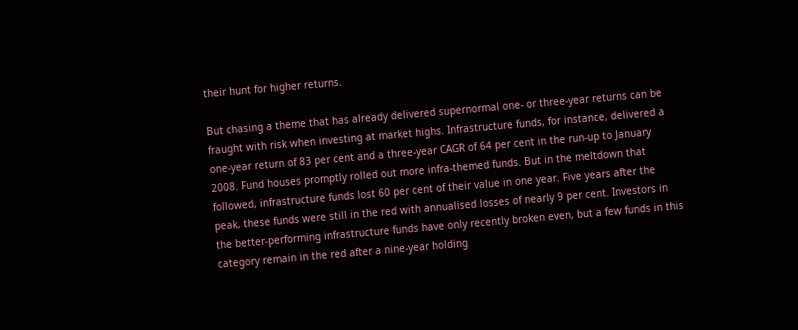their hunt for higher returns.

But chasing a theme that has already delivered supernormal one- or three-year returns can be fraught with risk when investing at market highs. Infrastructure funds, for instance, delivered a one-year return of 83 per cent and a three-year CAGR of 64 per cent in the run-up to January 2008. Fund houses promptly rolled out more infra-themed funds. But in the meltdown that followed, infrastructure funds lost 60 per cent of their value in one year. Five years after the peak, these funds were still in the red with annualised losses of nearly 9 per cent. Investors in the better-performing infrastructure funds have only recently broken even, but a few funds in this category remain in the red after a nine-year holding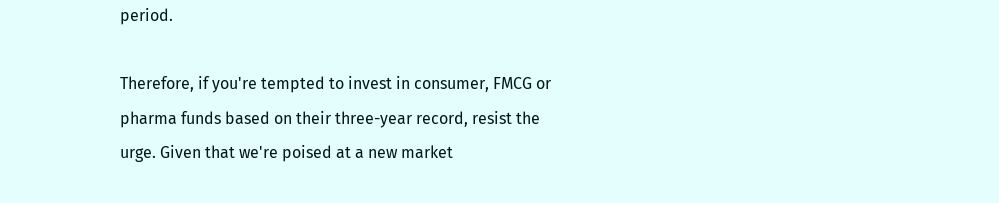period.

Therefore, if you're tempted to invest in consumer, FMCG or pharma funds based on their three-year record, resist the urge. Given that we're poised at a new market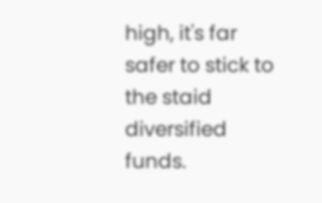high, it's far safer to stick to the staid diversified funds.